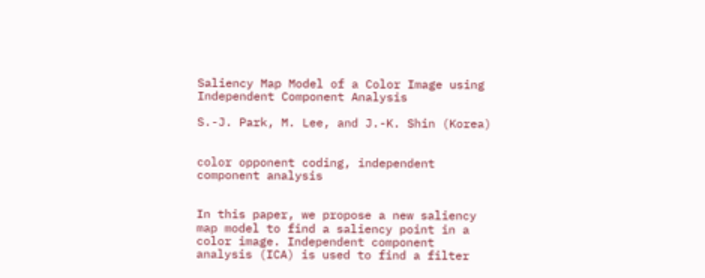Saliency Map Model of a Color Image using Independent Component Analysis

S.-J. Park, M. Lee, and J.-K. Shin (Korea)


color opponent coding, independent component analysis


In this paper, we propose a new saliency map model to find a saliency point in a color image. Independent component analysis (ICA) is used to find a filter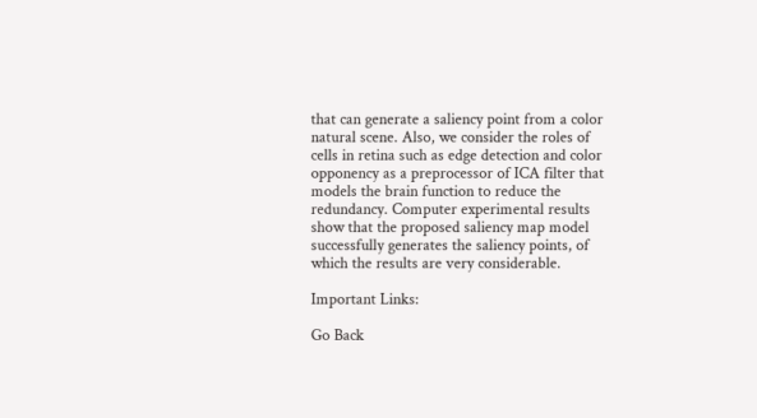that can generate a saliency point from a color natural scene. Also, we consider the roles of cells in retina such as edge detection and color opponency as a preprocessor of ICA filter that models the brain function to reduce the redundancy. Computer experimental results show that the proposed saliency map model successfully generates the saliency points, of which the results are very considerable.

Important Links:

Go Back